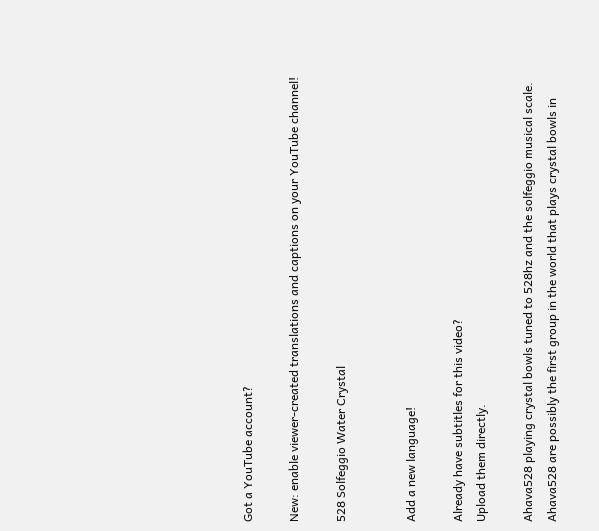Got a YouTube account?

New: enable viewer-created translations and captions on your YouTube channel!

528 Solfeggio Water Crystal


Add a new language!

Already have subtitles for this video?
Upload them directly.

Ahava528 playing crystal bowls tuned to 528hz and the solfeggio musical scale. Ahava528 are possibly the first group in the world that plays crystal bowls in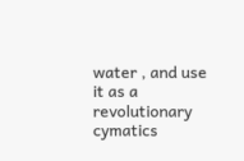water , and use it as a revolutionary cymatics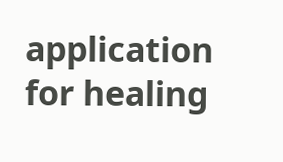application for healing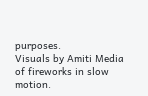purposes.
Visuals by Amiti Media of fireworks in slow motion.